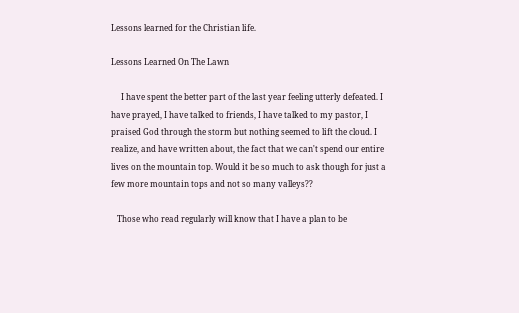Lessons learned for the Christian life.

Lessons Learned On The Lawn

     I have spent the better part of the last year feeling utterly defeated. I have prayed, I have talked to friends, I have talked to my pastor, I praised God through the storm but nothing seemed to lift the cloud. I realize, and have written about, the fact that we can't spend our entire lives on the mountain top. Would it be so much to ask though for just a few more mountain tops and not so many valleys??

   Those who read regularly will know that I have a plan to be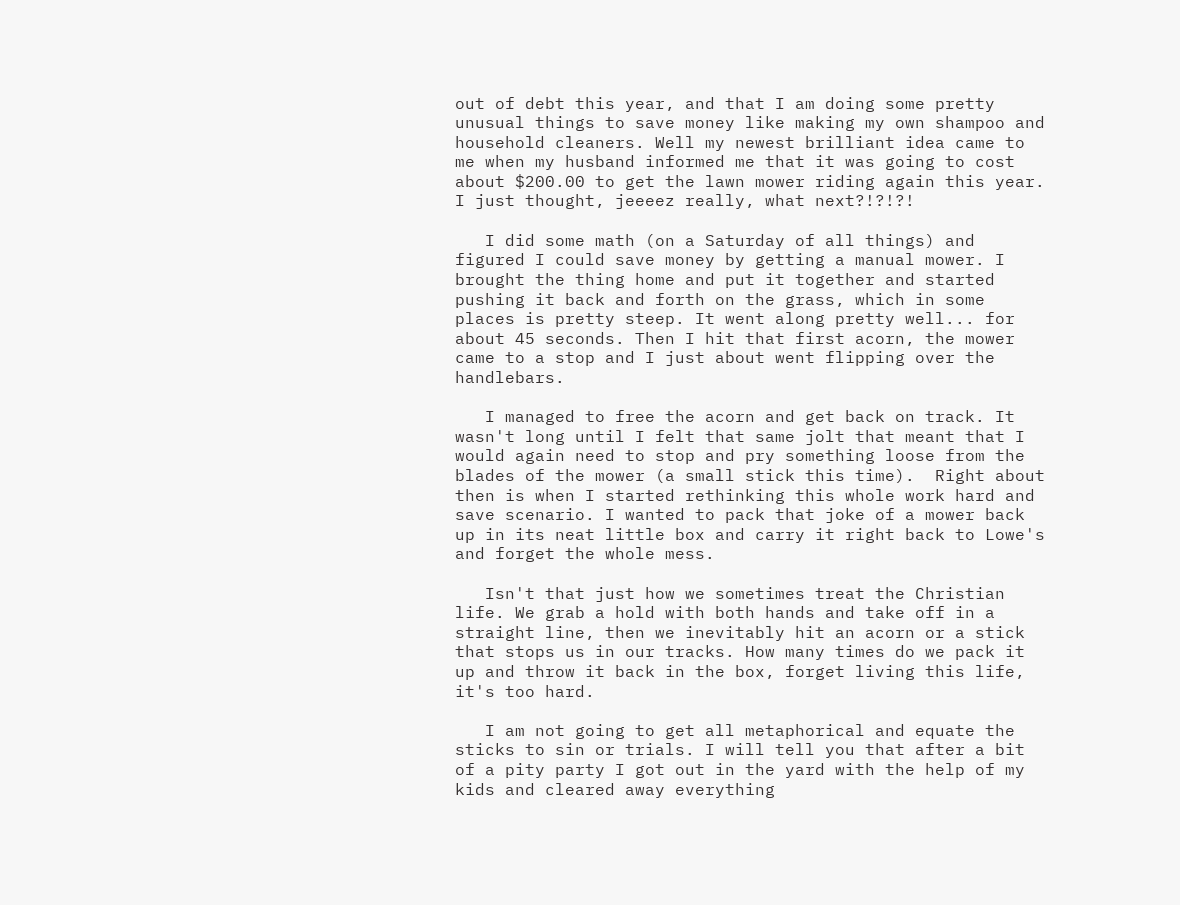out of debt this year, and that I am doing some pretty unusual things to save money like making my own shampoo and household cleaners. Well my newest brilliant idea came to me when my husband informed me that it was going to cost about $200.00 to get the lawn mower riding again this year. I just thought, jeeeez really, what next?!?!?!

   I did some math (on a Saturday of all things) and figured I could save money by getting a manual mower. I brought the thing home and put it together and started pushing it back and forth on the grass, which in some places is pretty steep. It went along pretty well... for about 45 seconds. Then I hit that first acorn, the mower came to a stop and I just about went flipping over the handlebars.

   I managed to free the acorn and get back on track. It wasn't long until I felt that same jolt that meant that I would again need to stop and pry something loose from the blades of the mower (a small stick this time).  Right about then is when I started rethinking this whole work hard and save scenario. I wanted to pack that joke of a mower back up in its neat little box and carry it right back to Lowe's and forget the whole mess.

   Isn't that just how we sometimes treat the Christian life. We grab a hold with both hands and take off in a straight line, then we inevitably hit an acorn or a stick that stops us in our tracks. How many times do we pack it up and throw it back in the box, forget living this life, it's too hard.

   I am not going to get all metaphorical and equate the sticks to sin or trials. I will tell you that after a bit of a pity party I got out in the yard with the help of my kids and cleared away everything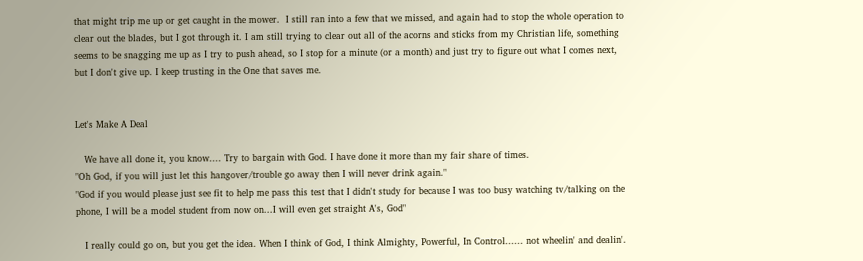that might trip me up or get caught in the mower.  I still ran into a few that we missed, and again had to stop the whole operation to clear out the blades, but I got through it. I am still trying to clear out all of the acorns and sticks from my Christian life, something seems to be snagging me up as I try to push ahead, so I stop for a minute (or a month) and just try to figure out what I comes next, but I don't give up. I keep trusting in the One that saves me.


Let's Make A Deal

   We have all done it, you know.... Try to bargain with God. I have done it more than my fair share of times.
"Oh God, if you will just let this hangover/trouble go away then I will never drink again."
"God if you would please just see fit to help me pass this test that I didn't study for because I was too busy watching tv/talking on the phone, I will be a model student from now on...I will even get straight A's, God"

   I really could go on, but you get the idea. When I think of God, I think Almighty, Powerful, In Control...... not wheelin' and dealin'.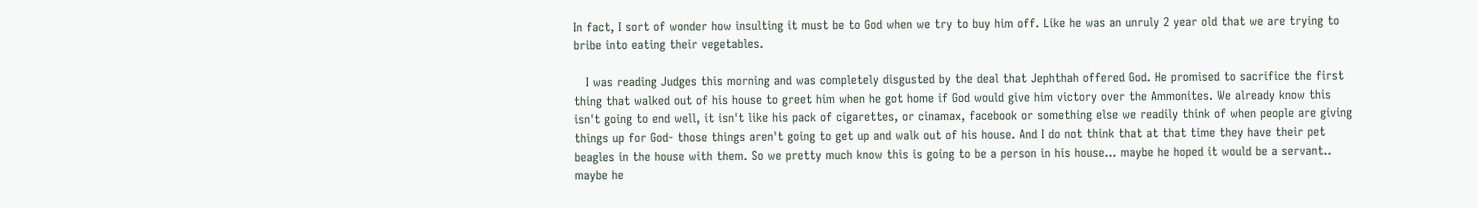In fact, I sort of wonder how insulting it must be to God when we try to buy him off. Like he was an unruly 2 year old that we are trying to bribe into eating their vegetables.

   I was reading Judges this morning and was completely disgusted by the deal that Jephthah offered God. He promised to sacrifice the first thing that walked out of his house to greet him when he got home if God would give him victory over the Ammonites. We already know this isn't going to end well, it isn't like his pack of cigarettes, or cinamax, facebook or something else we readily think of when people are giving things up for God- those things aren't going to get up and walk out of his house. And I do not think that at that time they have their pet beagles in the house with them. So we pretty much know this is going to be a person in his house... maybe he hoped it would be a servant.. maybe he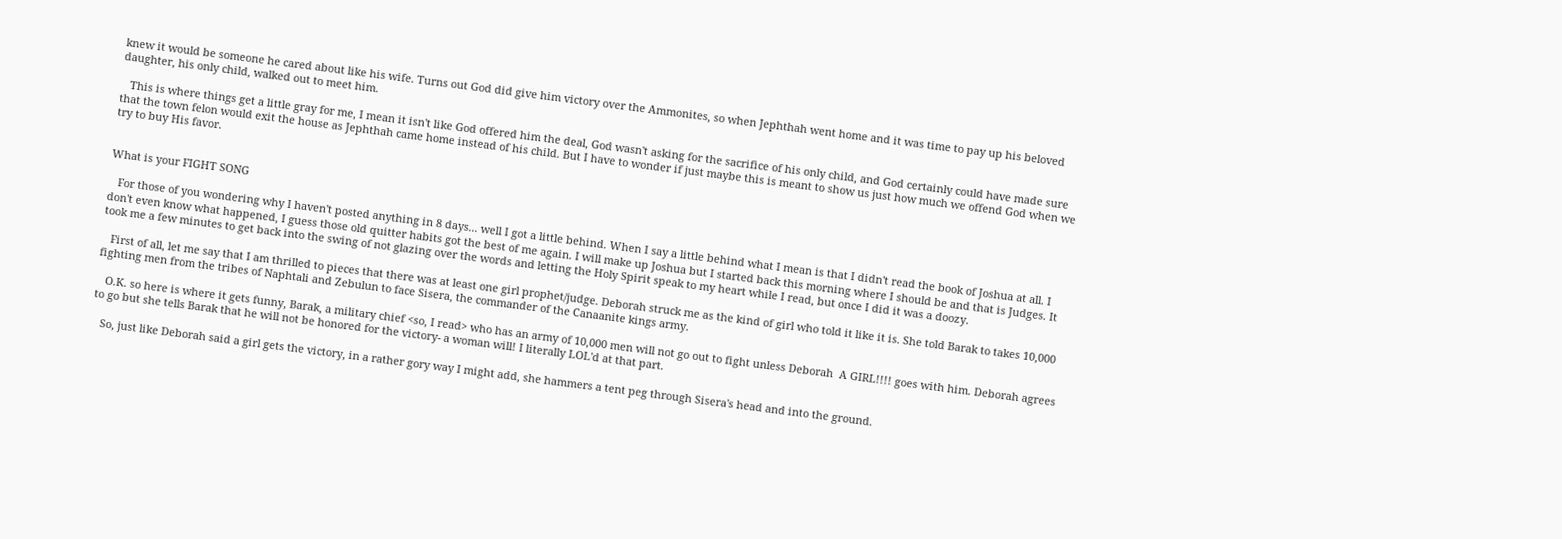knew it would be someone he cared about like his wife. Turns out God did give him victory over the Ammonites, so when Jephthah went home and it was time to pay up his beloved daughter, his only child, walked out to meet him.

   This is where things get a little gray for me, I mean it isn't like God offered him the deal, God wasn't asking for the sacrifice of his only child, and God certainly could have made sure that the town felon would exit the house as Jephthah came home instead of his child. But I have to wonder if just maybe this is meant to show us just how much we offend God when we try to buy His favor.


What is your FIGHT SONG

   For those of you wondering why I haven't posted anything in 8 days... well I got a little behind. When I say a little behind what I mean is that I didn't read the book of Joshua at all. I don't even know what happened, I guess those old quitter habits got the best of me again. I will make up Joshua but I started back this morning where I should be and that is Judges. It took me a few minutes to get back into the swing of not glazing over the words and letting the Holy Spirit speak to my heart while I read, but once I did it was a doozy.

   First of all, let me say that I am thrilled to pieces that there was at least one girl prophet/judge. Deborah struck me as the kind of girl who told it like it is. She told Barak to takes 10,000 fighting men from the tribes of Naphtali and Zebulun to face Sisera, the commander of the Canaanite kings army.

   O.K. so here is where it gets funny, Barak, a military chief <so, I read> who has an army of 10,000 men will not go out to fight unless Deborah  A GIRL!!!! goes with him. Deborah agrees to go but she tells Barak that he will not be honored for the victory- a woman will! I literally LOL'd at that part.

   So, just like Deborah said a girl gets the victory, in a rather gory way I might add, she hammers a tent peg through Sisera's head and into the ground.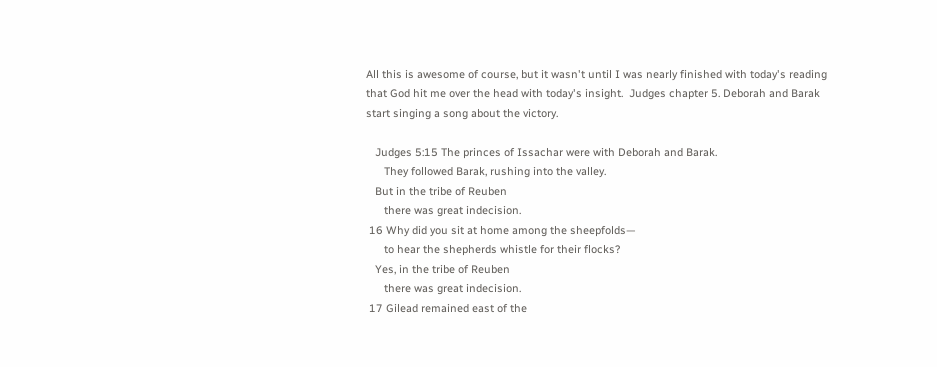All this is awesome of course, but it wasn't until I was nearly finished with today's reading that God hit me over the head with today's insight.  Judges chapter 5. Deborah and Barak start singing a song about the victory.

   Judges 5:15 The princes of Issachar were with Deborah and Barak.
      They followed Barak, rushing into the valley.
   But in the tribe of Reuben
      there was great indecision.
 16 Why did you sit at home among the sheepfolds—
      to hear the shepherds whistle for their flocks?
   Yes, in the tribe of Reuben
      there was great indecision.
 17 Gilead remained east of the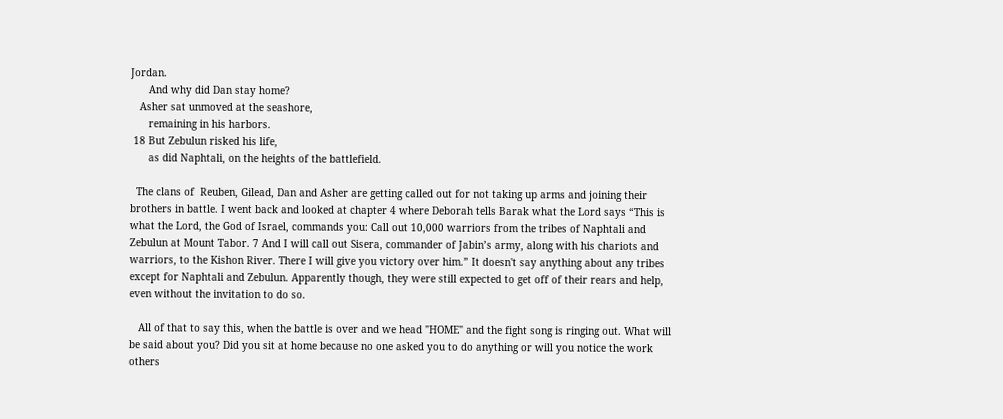Jordan.
      And why did Dan stay home?
   Asher sat unmoved at the seashore,
      remaining in his harbors.
 18 But Zebulun risked his life,
      as did Naphtali, on the heights of the battlefield.

  The clans of  Reuben, Gilead, Dan and Asher are getting called out for not taking up arms and joining their brothers in battle. I went back and looked at chapter 4 where Deborah tells Barak what the Lord says “This is what the Lord, the God of Israel, commands you: Call out 10,000 warriors from the tribes of Naphtali and Zebulun at Mount Tabor. 7 And I will call out Sisera, commander of Jabin’s army, along with his chariots and warriors, to the Kishon River. There I will give you victory over him.” It doesn't say anything about any tribes except for Naphtali and Zebulun. Apparently though, they were still expected to get off of their rears and help, even without the invitation to do so.

   All of that to say this, when the battle is over and we head "HOME" and the fight song is ringing out. What will be said about you? Did you sit at home because no one asked you to do anything or will you notice the work others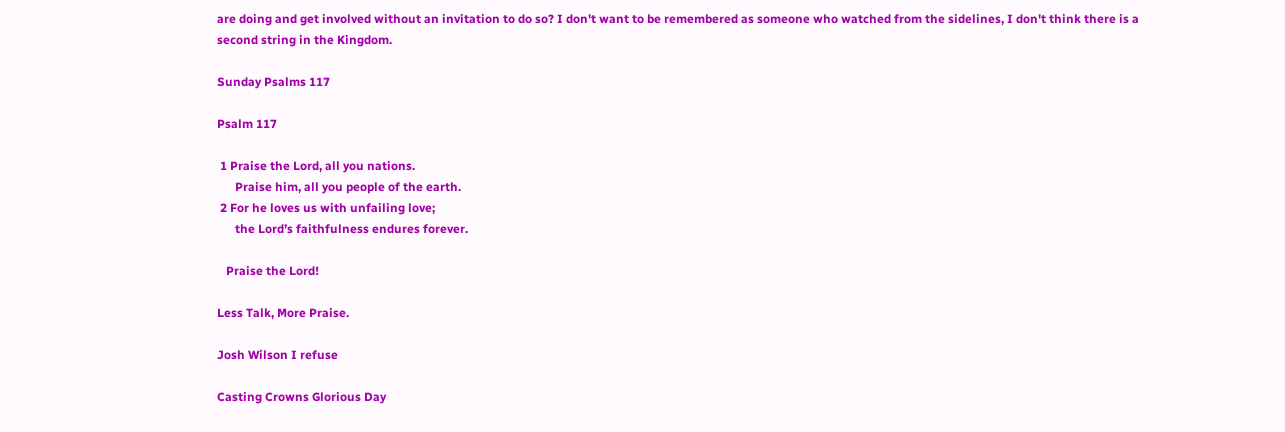are doing and get involved without an invitation to do so? I don't want to be remembered as someone who watched from the sidelines, I don't think there is a second string in the Kingdom.

Sunday Psalms 117

Psalm 117

 1 Praise the Lord, all you nations.
      Praise him, all you people of the earth.
 2 For he loves us with unfailing love;
      the Lord’s faithfulness endures forever.

   Praise the Lord!

Less Talk, More Praise.

Josh Wilson I refuse

Casting Crowns Glorious Day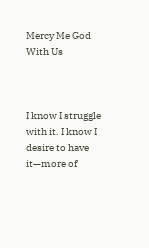Mercy Me God With Us



I know I struggle with it. I know I desire to have it—more of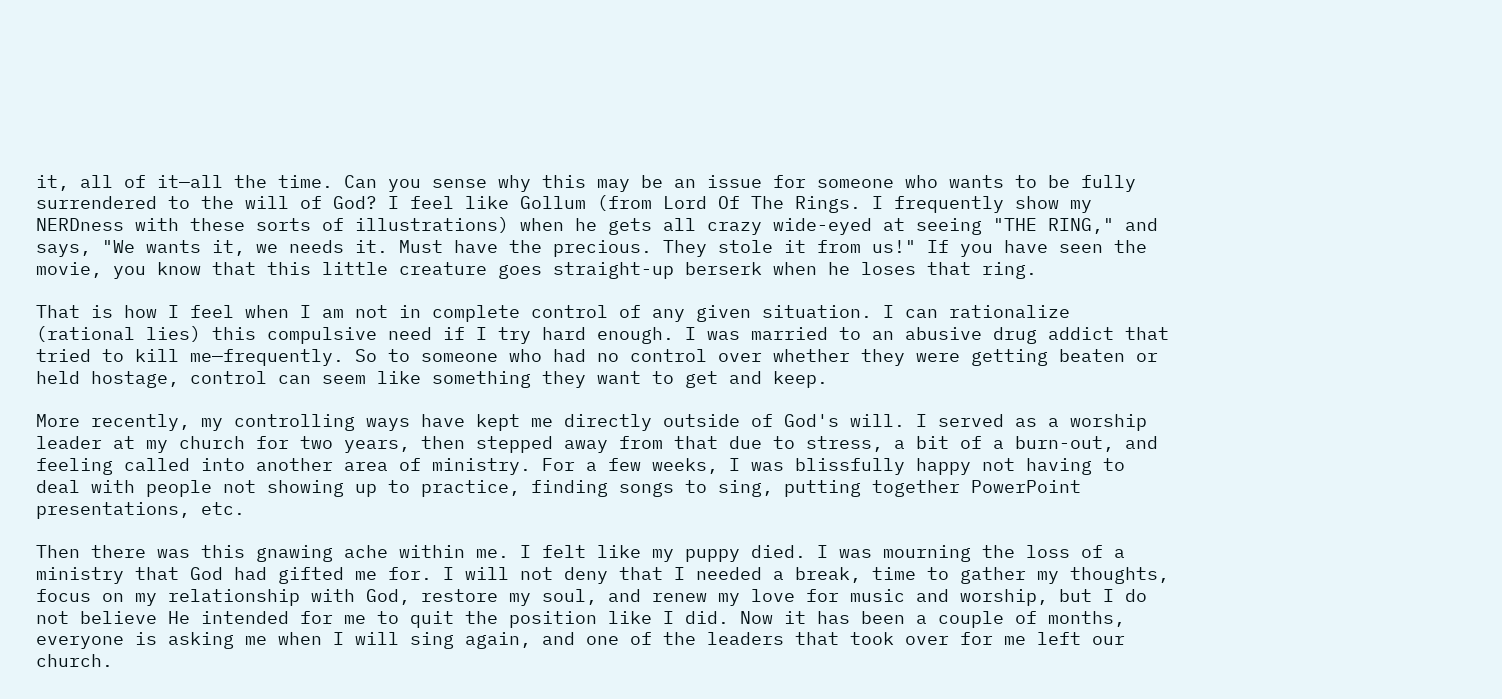it, all of it—all the time. Can you sense why this may be an issue for someone who wants to be fully surrendered to the will of God? I feel like Gollum (from Lord Of The Rings. I frequently show my NERDness with these sorts of illustrations) when he gets all crazy wide-eyed at seeing "THE RING," and says, "We wants it, we needs it. Must have the precious. They stole it from us!" If you have seen the movie, you know that this little creature goes straight-up berserk when he loses that ring.

That is how I feel when I am not in complete control of any given situation. I can rationalize (rational lies) this compulsive need if I try hard enough. I was married to an abusive drug addict that tried to kill me—frequently. So to someone who had no control over whether they were getting beaten or held hostage, control can seem like something they want to get and keep.

More recently, my controlling ways have kept me directly outside of God's will. I served as a worship leader at my church for two years, then stepped away from that due to stress, a bit of a burn-out, and feeling called into another area of ministry. For a few weeks, I was blissfully happy not having to deal with people not showing up to practice, finding songs to sing, putting together PowerPoint presentations, etc.

Then there was this gnawing ache within me. I felt like my puppy died. I was mourning the loss of a ministry that God had gifted me for. I will not deny that I needed a break, time to gather my thoughts, focus on my relationship with God, restore my soul, and renew my love for music and worship, but I do not believe He intended for me to quit the position like I did. Now it has been a couple of months, everyone is asking me when I will sing again, and one of the leaders that took over for me left our church.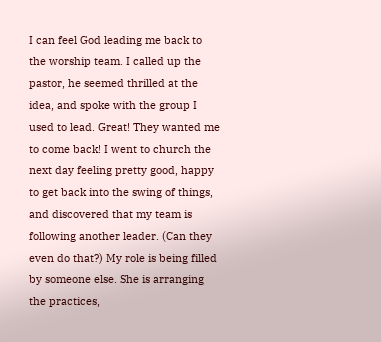I can feel God leading me back to the worship team. I called up the pastor, he seemed thrilled at the idea, and spoke with the group I used to lead. Great! They wanted me to come back! I went to church the next day feeling pretty good, happy to get back into the swing of things, and discovered that my team is following another leader. (Can they even do that?) My role is being filled by someone else. She is arranging the practices,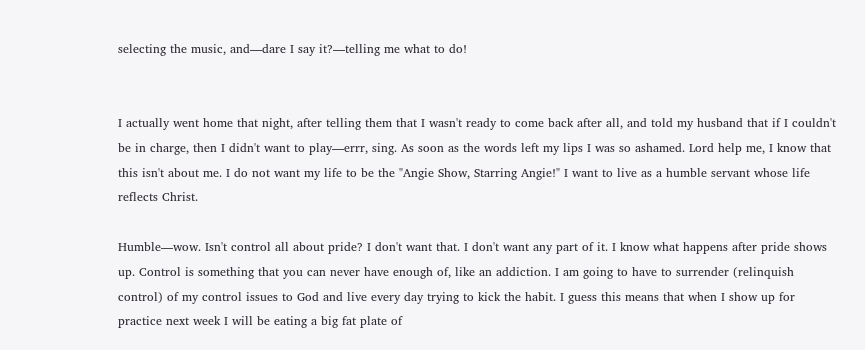selecting the music, and—dare I say it?—telling me what to do!


I actually went home that night, after telling them that I wasn't ready to come back after all, and told my husband that if I couldn't be in charge, then I didn't want to play—errr, sing. As soon as the words left my lips I was so ashamed. Lord help me, I know that this isn't about me. I do not want my life to be the "Angie Show, Starring Angie!" I want to live as a humble servant whose life reflects Christ.

Humble—wow. Isn't control all about pride? I don't want that. I don't want any part of it. I know what happens after pride shows up. Control is something that you can never have enough of, like an addiction. I am going to have to surrender (relinquish control) of my control issues to God and live every day trying to kick the habit. I guess this means that when I show up for practice next week I will be eating a big fat plate of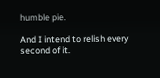humble pie.

And I intend to relish every second of it.